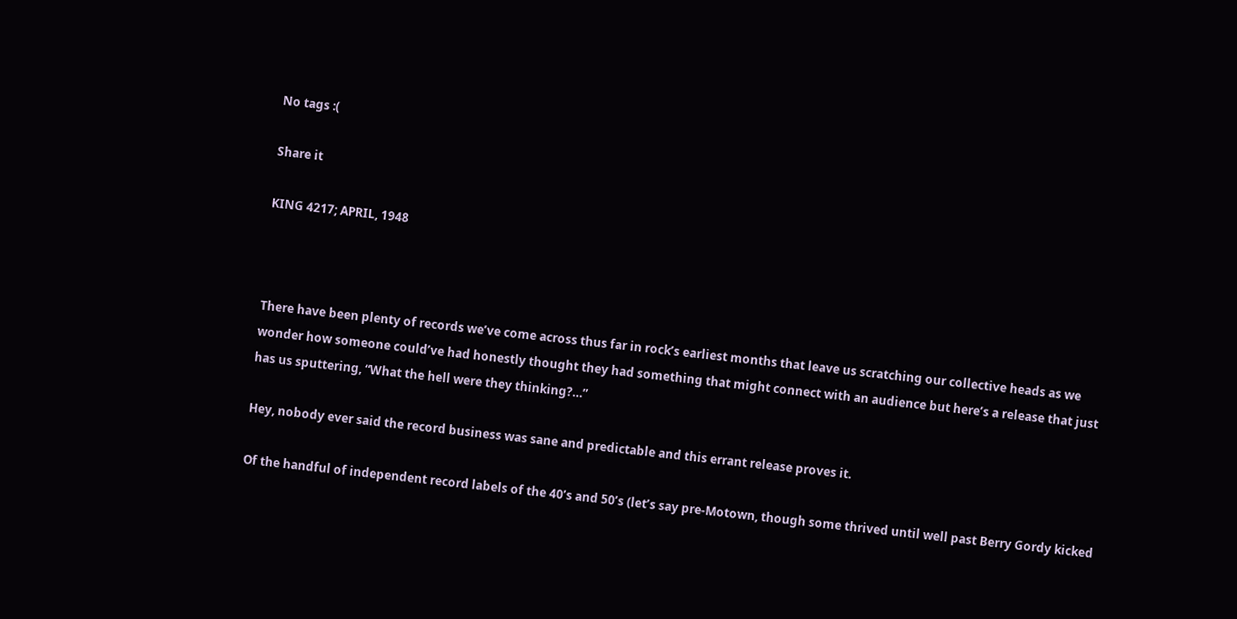No tags :(

Share it

KING 4217; APRIL, 1948



There have been plenty of records we’ve come across thus far in rock’s earliest months that leave us scratching our collective heads as we wonder how someone could’ve had honestly thought they had something that might connect with an audience but here’s a release that just has us sputtering, “What the hell were they thinking?…”

Hey, nobody ever said the record business was sane and predictable and this errant release proves it.

Of the handful of independent record labels of the 40’s and 50’s (let’s say pre-Motown, though some thrived until well past Berry Gordy kicked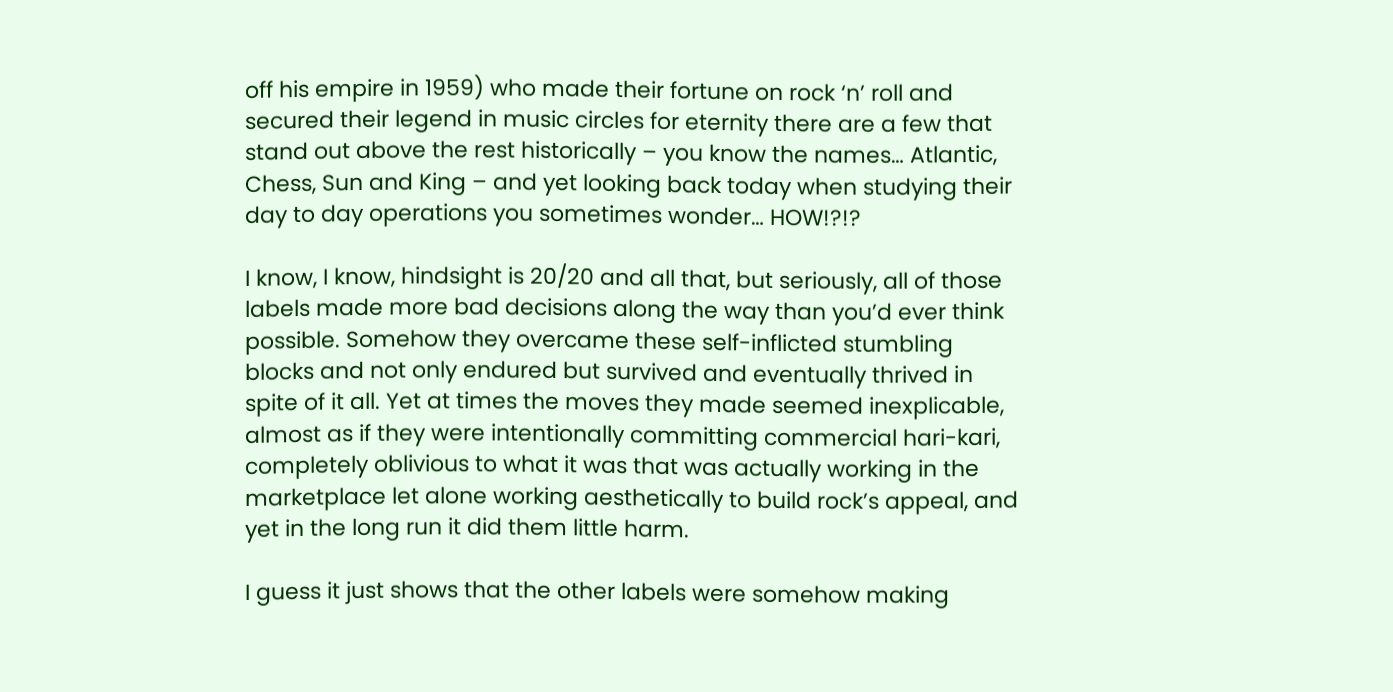off his empire in 1959) who made their fortune on rock ‘n’ roll and secured their legend in music circles for eternity there are a few that stand out above the rest historically – you know the names… Atlantic, Chess, Sun and King – and yet looking back today when studying their day to day operations you sometimes wonder… HOW!?!?

I know, I know, hindsight is 20/20 and all that, but seriously, all of those labels made more bad decisions along the way than you’d ever think possible. Somehow they overcame these self-inflicted stumbling blocks and not only endured but survived and eventually thrived in spite of it all. Yet at times the moves they made seemed inexplicable, almost as if they were intentionally committing commercial hari-kari, completely oblivious to what it was that was actually working in the marketplace let alone working aesthetically to build rock’s appeal, and yet in the long run it did them little harm.

I guess it just shows that the other labels were somehow making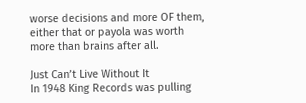worse decisions and more OF them, either that or payola was worth more than brains after all.

Just Can’t Live Without It
In 1948 King Records was pulling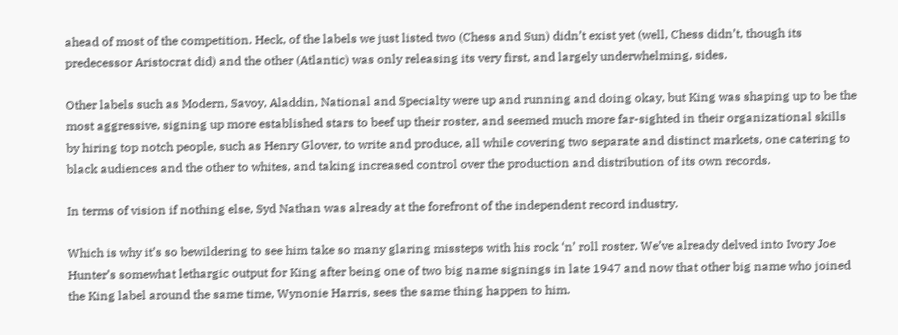ahead of most of the competition. Heck, of the labels we just listed two (Chess and Sun) didn’t exist yet (well, Chess didn’t, though its predecessor Aristocrat did) and the other (Atlantic) was only releasing its very first, and largely underwhelming, sides.

Other labels such as Modern, Savoy, Aladdin, National and Specialty were up and running and doing okay, but King was shaping up to be the most aggressive, signing up more established stars to beef up their roster, and seemed much more far-sighted in their organizational skills by hiring top notch people, such as Henry Glover, to write and produce, all while covering two separate and distinct markets, one catering to black audiences and the other to whites, and taking increased control over the production and distribution of its own records.

In terms of vision if nothing else, Syd Nathan was already at the forefront of the independent record industry.

Which is why it’s so bewildering to see him take so many glaring missteps with his rock ‘n’ roll roster. We’ve already delved into Ivory Joe Hunter’s somewhat lethargic output for King after being one of two big name signings in late 1947 and now that other big name who joined the King label around the same time, Wynonie Harris, sees the same thing happen to him.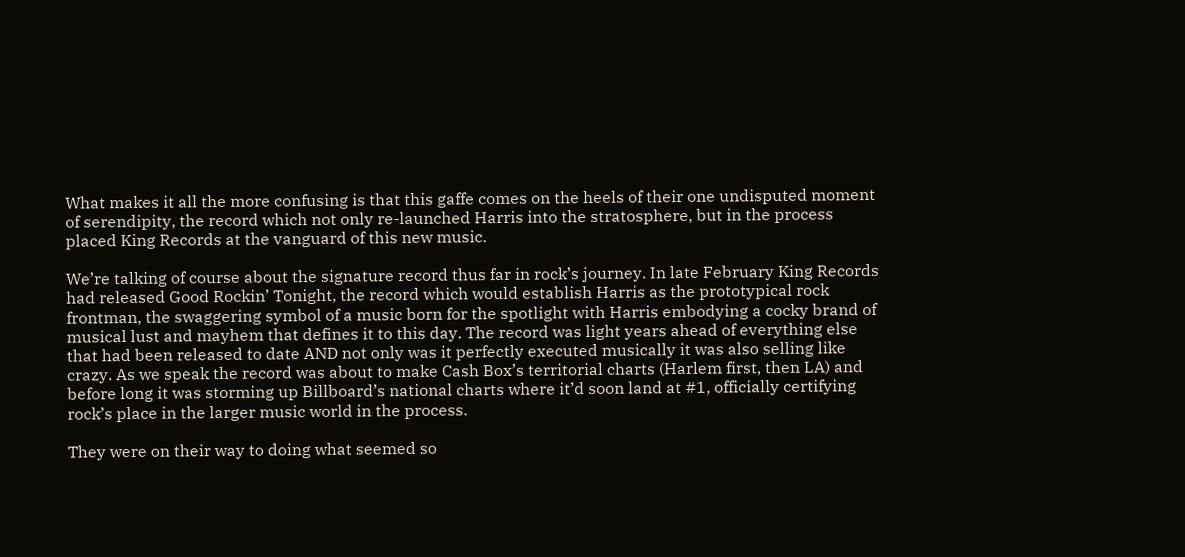What makes it all the more confusing is that this gaffe comes on the heels of their one undisputed moment of serendipity, the record which not only re-launched Harris into the stratosphere, but in the process placed King Records at the vanguard of this new music.

We’re talking of course about the signature record thus far in rock’s journey. In late February King Records had released Good Rockin’ Tonight, the record which would establish Harris as the prototypical rock frontman, the swaggering symbol of a music born for the spotlight with Harris embodying a cocky brand of musical lust and mayhem that defines it to this day. The record was light years ahead of everything else that had been released to date AND not only was it perfectly executed musically it was also selling like crazy. As we speak the record was about to make Cash Box’s territorial charts (Harlem first, then LA) and before long it was storming up Billboard’s national charts where it’d soon land at #1, officially certifying rock’s place in the larger music world in the process.

They were on their way to doing what seemed so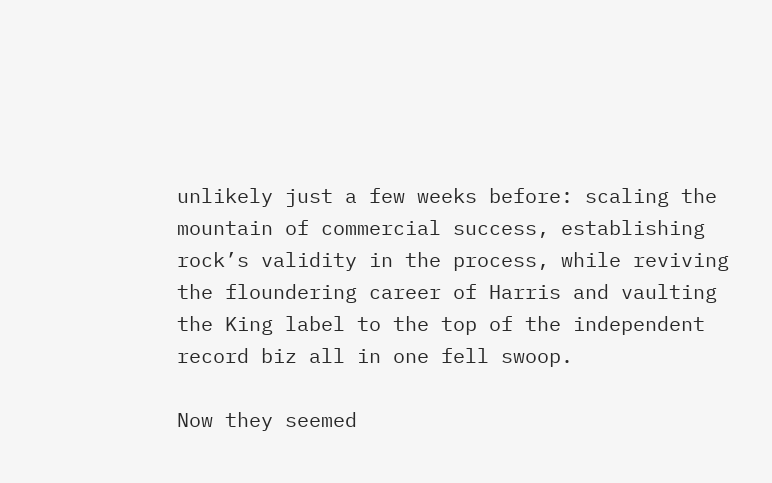unlikely just a few weeks before: scaling the mountain of commercial success, establishing rock’s validity in the process, while reviving the floundering career of Harris and vaulting the King label to the top of the independent record biz all in one fell swoop.

Now they seemed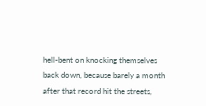hell-bent on knocking themselves back down, because barely a month after that record hit the streets,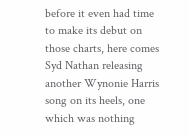before it even had time to make its debut on those charts, here comes Syd Nathan releasing another Wynonie Harris song on its heels, one which was nothing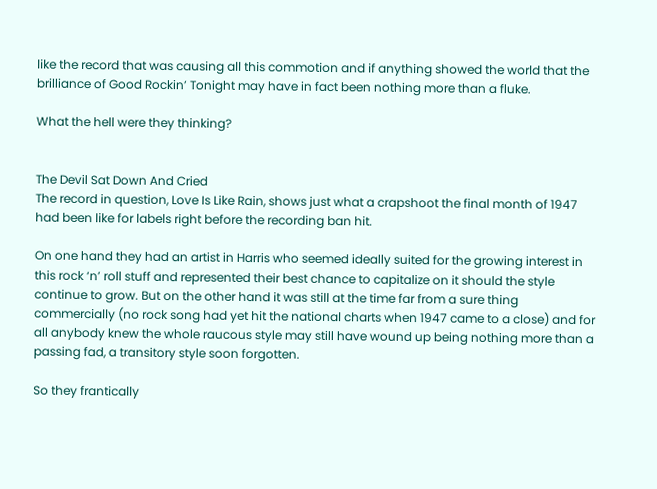like the record that was causing all this commotion and if anything showed the world that the brilliance of Good Rockin’ Tonight may have in fact been nothing more than a fluke.

What the hell were they thinking?


The Devil Sat Down And Cried
The record in question, Love Is Like Rain, shows just what a crapshoot the final month of 1947 had been like for labels right before the recording ban hit.

On one hand they had an artist in Harris who seemed ideally suited for the growing interest in this rock ‘n’ roll stuff and represented their best chance to capitalize on it should the style continue to grow. But on the other hand it was still at the time far from a sure thing commercially (no rock song had yet hit the national charts when 1947 came to a close) and for all anybody knew the whole raucous style may still have wound up being nothing more than a passing fad, a transitory style soon forgotten.

So they frantically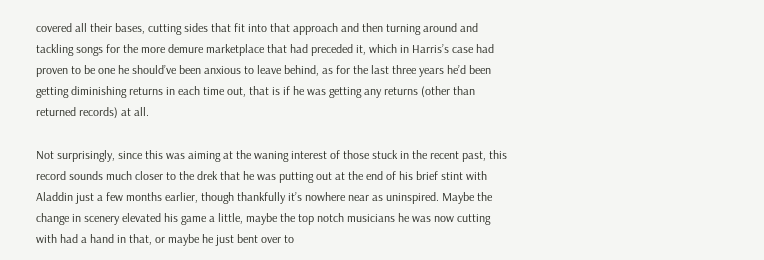covered all their bases, cutting sides that fit into that approach and then turning around and tackling songs for the more demure marketplace that had preceded it, which in Harris’s case had proven to be one he should’ve been anxious to leave behind, as for the last three years he’d been getting diminishing returns in each time out, that is if he was getting any returns (other than returned records) at all.

Not surprisingly, since this was aiming at the waning interest of those stuck in the recent past, this record sounds much closer to the drek that he was putting out at the end of his brief stint with Aladdin just a few months earlier, though thankfully it’s nowhere near as uninspired. Maybe the change in scenery elevated his game a little, maybe the top notch musicians he was now cutting with had a hand in that, or maybe he just bent over to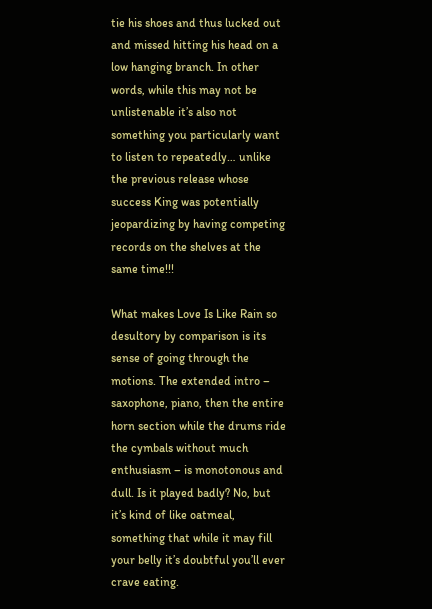tie his shoes and thus lucked out and missed hitting his head on a low hanging branch. In other words, while this may not be unlistenable it’s also not something you particularly want to listen to repeatedly… unlike the previous release whose success King was potentially jeopardizing by having competing records on the shelves at the same time!!!

What makes Love Is Like Rain so desultory by comparison is its sense of going through the motions. The extended intro – saxophone, piano, then the entire horn section while the drums ride the cymbals without much enthusiasm – is monotonous and dull. Is it played badly? No, but it’s kind of like oatmeal, something that while it may fill your belly it’s doubtful you’ll ever crave eating.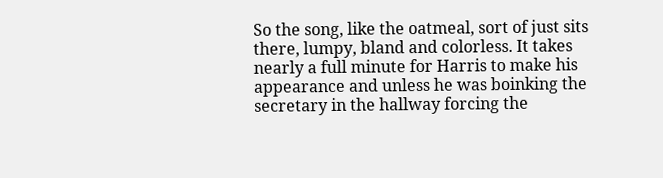So the song, like the oatmeal, sort of just sits there, lumpy, bland and colorless. It takes nearly a full minute for Harris to make his appearance and unless he was boinking the secretary in the hallway forcing the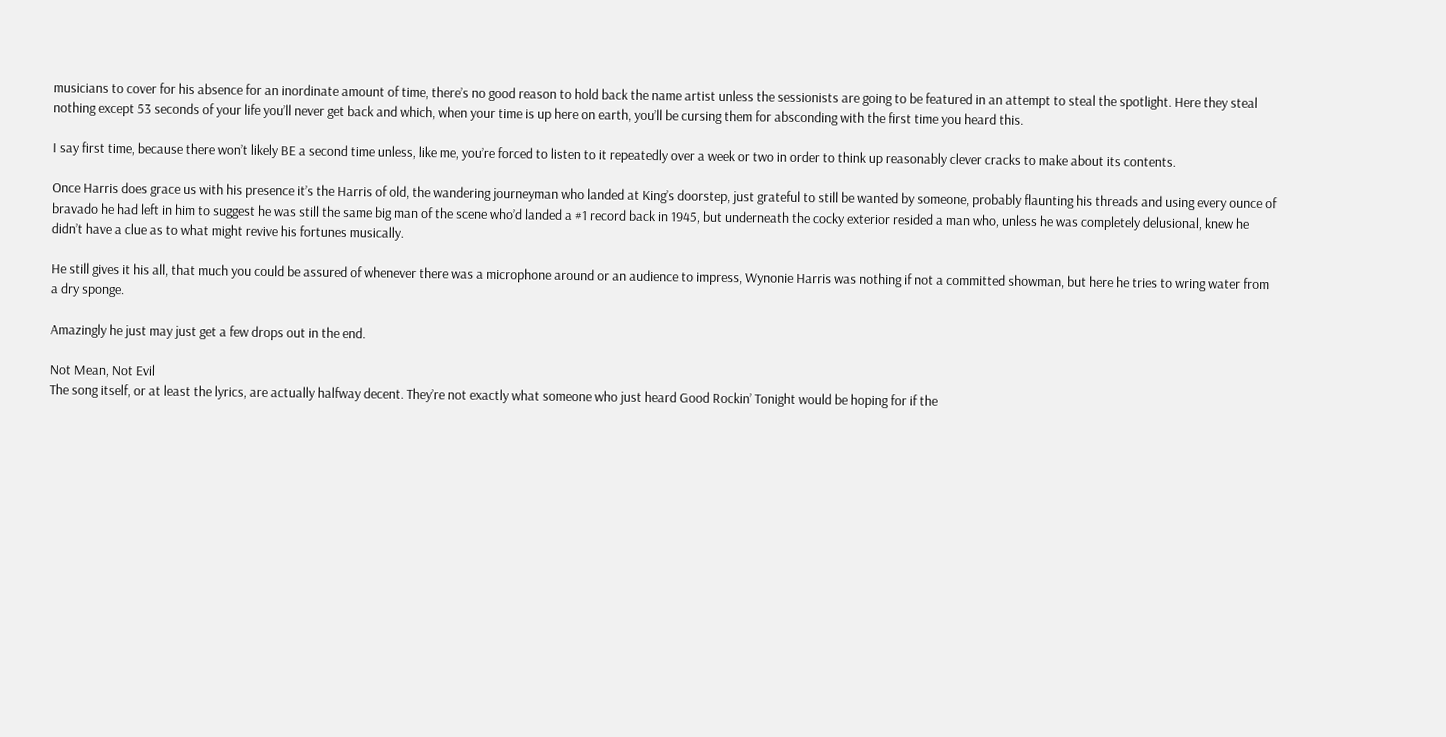musicians to cover for his absence for an inordinate amount of time, there’s no good reason to hold back the name artist unless the sessionists are going to be featured in an attempt to steal the spotlight. Here they steal nothing except 53 seconds of your life you’ll never get back and which, when your time is up here on earth, you’ll be cursing them for absconding with the first time you heard this.

I say first time, because there won’t likely BE a second time unless, like me, you’re forced to listen to it repeatedly over a week or two in order to think up reasonably clever cracks to make about its contents.

Once Harris does grace us with his presence it’s the Harris of old, the wandering journeyman who landed at King’s doorstep, just grateful to still be wanted by someone, probably flaunting his threads and using every ounce of bravado he had left in him to suggest he was still the same big man of the scene who’d landed a #1 record back in 1945, but underneath the cocky exterior resided a man who, unless he was completely delusional, knew he didn’t have a clue as to what might revive his fortunes musically.

He still gives it his all, that much you could be assured of whenever there was a microphone around or an audience to impress, Wynonie Harris was nothing if not a committed showman, but here he tries to wring water from a dry sponge.

Amazingly he just may just get a few drops out in the end.

Not Mean, Not Evil
The song itself, or at least the lyrics, are actually halfway decent. They’re not exactly what someone who just heard Good Rockin’ Tonight would be hoping for if the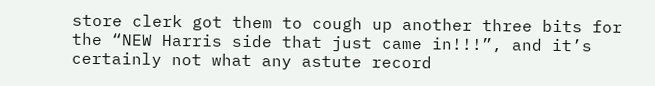store clerk got them to cough up another three bits for the “NEW Harris side that just came in!!!”, and it’s certainly not what any astute record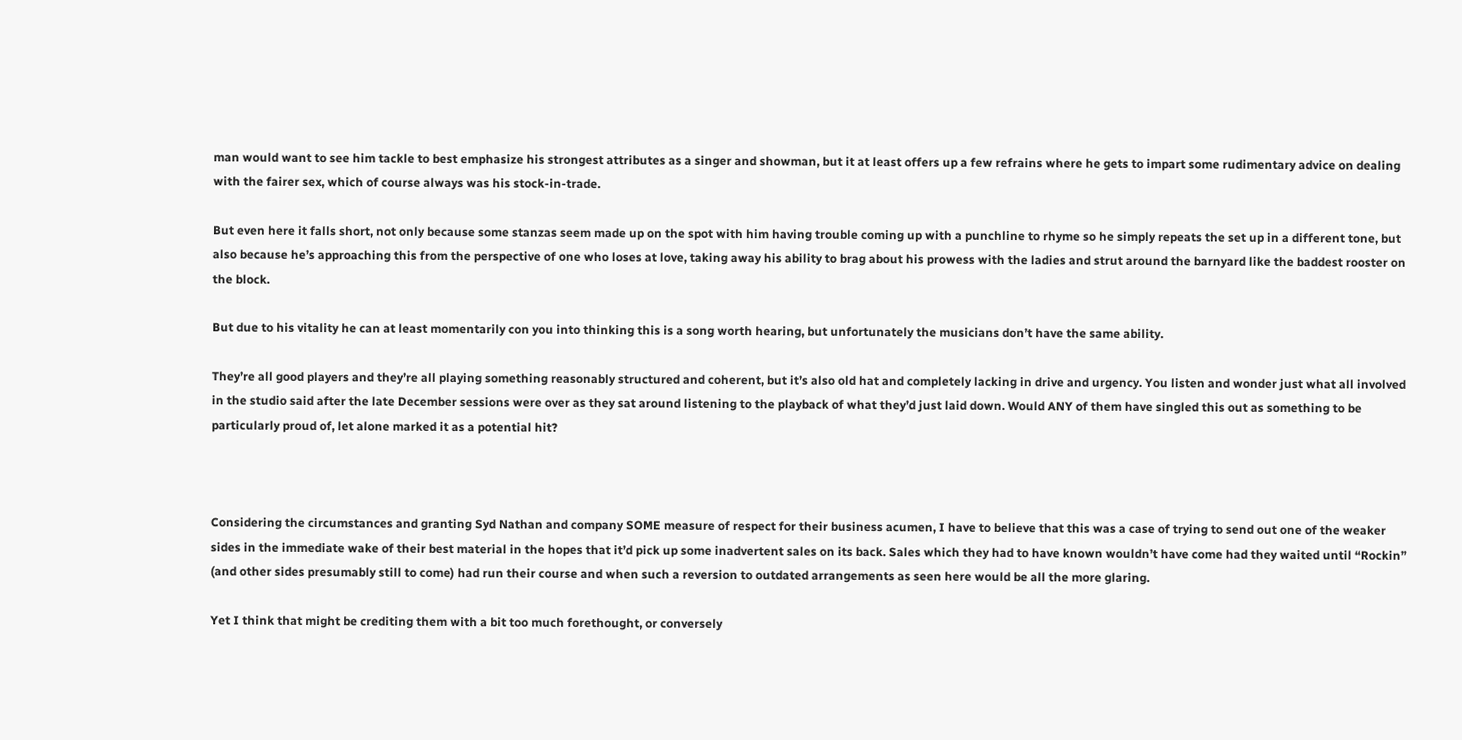man would want to see him tackle to best emphasize his strongest attributes as a singer and showman, but it at least offers up a few refrains where he gets to impart some rudimentary advice on dealing with the fairer sex, which of course always was his stock-in-trade.

But even here it falls short, not only because some stanzas seem made up on the spot with him having trouble coming up with a punchline to rhyme so he simply repeats the set up in a different tone, but also because he’s approaching this from the perspective of one who loses at love, taking away his ability to brag about his prowess with the ladies and strut around the barnyard like the baddest rooster on the block.

But due to his vitality he can at least momentarily con you into thinking this is a song worth hearing, but unfortunately the musicians don’t have the same ability.

They’re all good players and they’re all playing something reasonably structured and coherent, but it’s also old hat and completely lacking in drive and urgency. You listen and wonder just what all involved in the studio said after the late December sessions were over as they sat around listening to the playback of what they’d just laid down. Would ANY of them have singled this out as something to be particularly proud of, let alone marked it as a potential hit?



Considering the circumstances and granting Syd Nathan and company SOME measure of respect for their business acumen, I have to believe that this was a case of trying to send out one of the weaker sides in the immediate wake of their best material in the hopes that it’d pick up some inadvertent sales on its back. Sales which they had to have known wouldn’t have come had they waited until “Rockin” (and other sides presumably still to come) had run their course and when such a reversion to outdated arrangements as seen here would be all the more glaring.

Yet I think that might be crediting them with a bit too much forethought, or conversely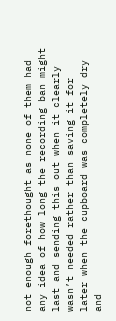not enough forethought as none of them had any idea of how long the recording ban might last and sending this out when it clearly wasn’t needed rather than saving it for later when the cupboard was completely dry and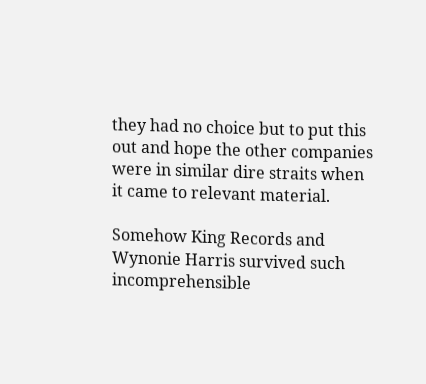they had no choice but to put this out and hope the other companies were in similar dire straits when it came to relevant material.

Somehow King Records and Wynonie Harris survived such incomprehensible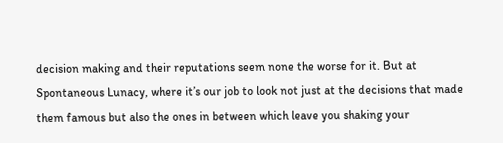decision making and their reputations seem none the worse for it. But at Spontaneous Lunacy, where it’s our job to look not just at the decisions that made them famous but also the ones in between which leave you shaking your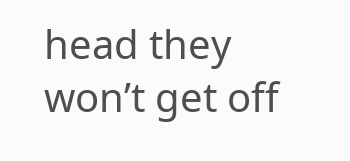head they won’t get off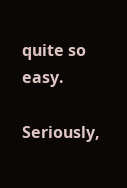quite so easy.

Seriously,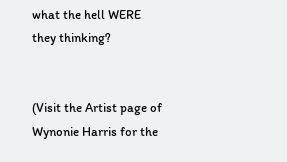what the hell WERE they thinking?


(Visit the Artist page of Wynonie Harris for the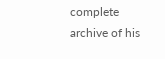complete archive of his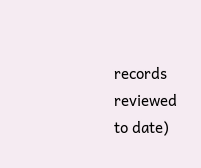records reviewed to date)